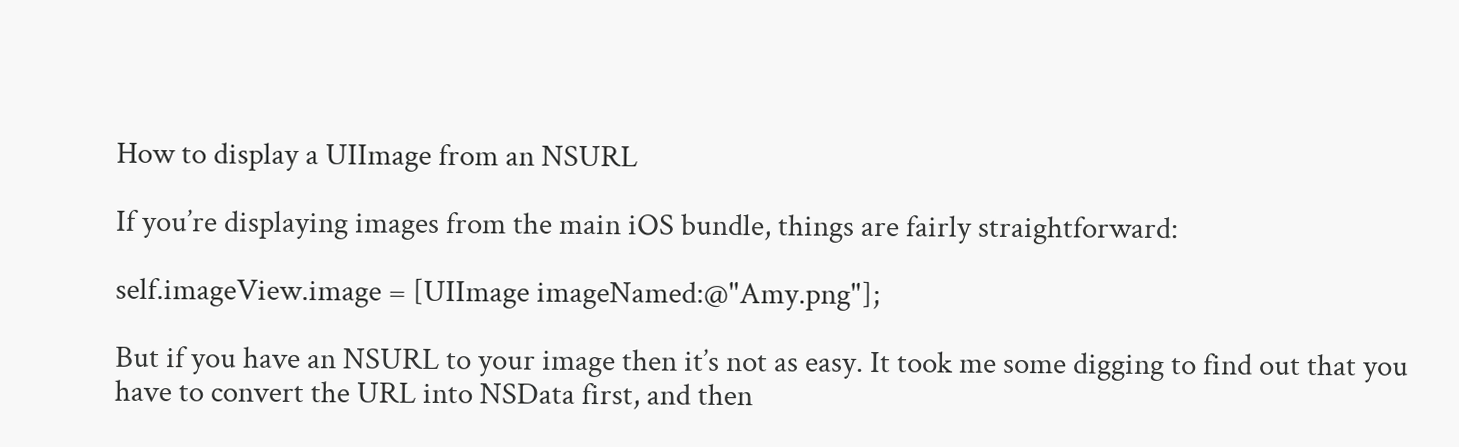How to display a UIImage from an NSURL

If you’re displaying images from the main iOS bundle, things are fairly straightforward:

self.imageView.image = [UIImage imageNamed:@"Amy.png"];

But if you have an NSURL to your image then it’s not as easy. It took me some digging to find out that you have to convert the URL into NSData first, and then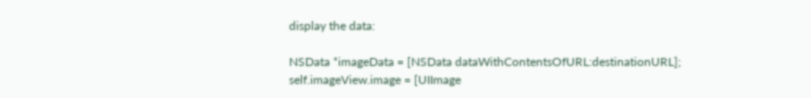display the data:

NSData *imageData = [NSData dataWithContentsOfURL:destinationURL];
self.imageView.image = [UIImage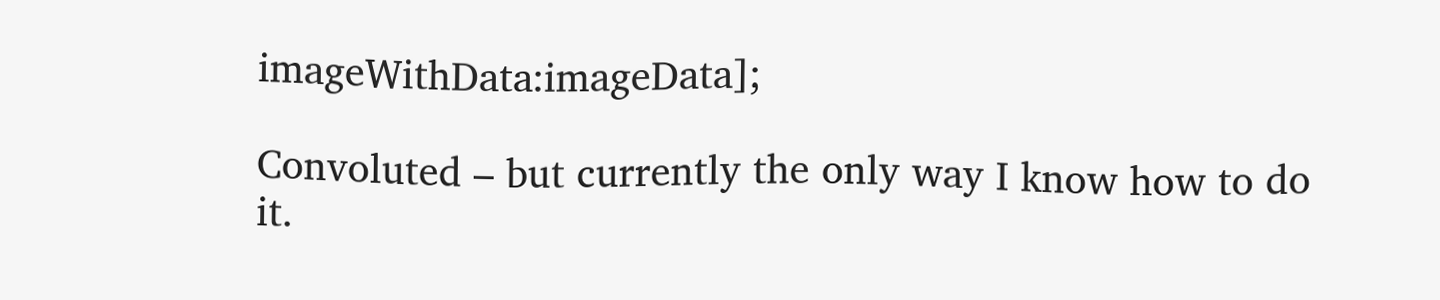imageWithData:imageData];

Convoluted – but currently the only way I know how to do it.